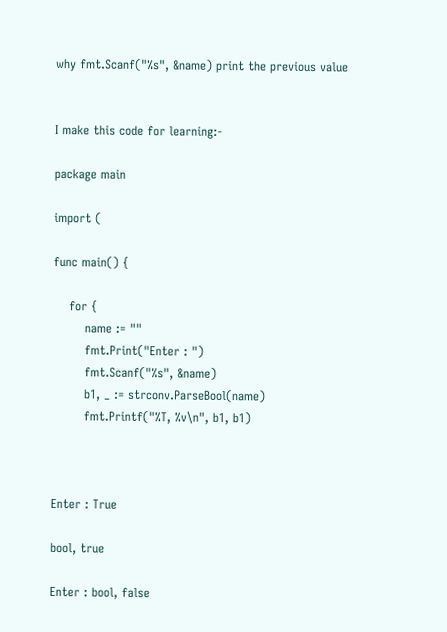why fmt.Scanf("%s", &name) print the previous value


I make this code for learning:-

package main

import (

func main() {

    for {
        name := ""
        fmt.Print("Enter : ")
        fmt.Scanf("%s", &name)
        b1, _ := strconv.ParseBool(name)
        fmt.Printf("%T, %v\n", b1, b1)



Enter : True

bool, true

Enter : bool, false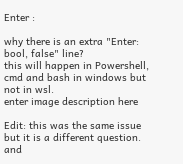Enter :

why there is an extra "Enter: bool, false" line?
this will happen in Powershell, cmd and bash in windows but not in wsl.
enter image description here

Edit: this was the same issue but it is a different question. and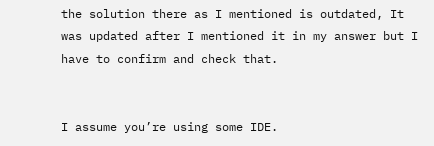the solution there as I mentioned is outdated, It was updated after I mentioned it in my answer but I have to confirm and check that.


I assume you’re using some IDE.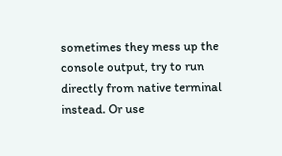sometimes they mess up the console output, try to run directly from native terminal instead. Or use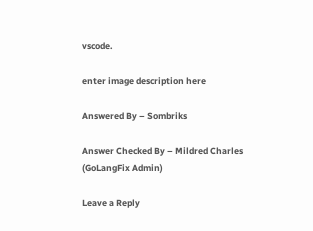vscode.

enter image description here

Answered By – Sombriks

Answer Checked By – Mildred Charles (GoLangFix Admin)

Leave a Reply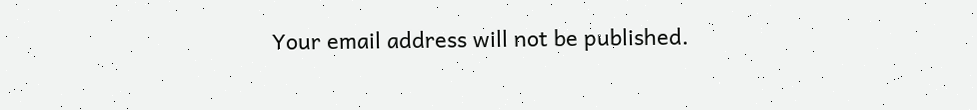Your email address will not be published.